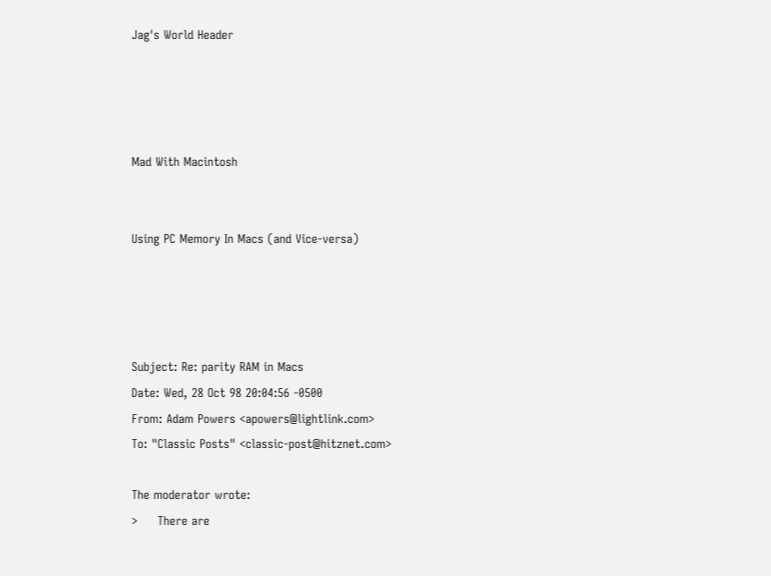Jag's World Header




Mad With Macintosh


Using PC Memory In Macs (and Vice-versa)




Subject: Re: parity RAM in Macs
Date: Wed, 28 Oct 98 20:04:56 -0500
From: Adam Powers <apowers@lightlink.com>
To: "Classic Posts" <classic-post@hitznet.com>

The moderator wrote:
>     There are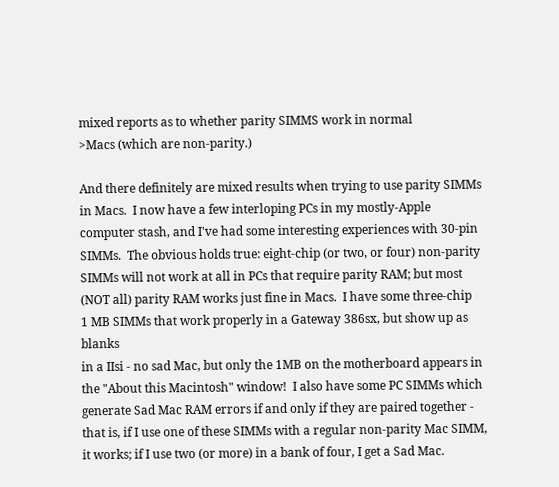mixed reports as to whether parity SIMMS work in normal
>Macs (which are non-parity.)

And there definitely are mixed results when trying to use parity SIMMs
in Macs.  I now have a few interloping PCs in my mostly-Apple
computer stash, and I've had some interesting experiences with 30-pin
SIMMs.  The obvious holds true: eight-chip (or two, or four) non-parity
SIMMs will not work at all in PCs that require parity RAM; but most
(NOT all) parity RAM works just fine in Macs.  I have some three-chip
1 MB SIMMs that work properly in a Gateway 386sx, but show up as blanks
in a IIsi - no sad Mac, but only the 1MB on the motherboard appears in
the "About this Macintosh" window!  I also have some PC SIMMs which
generate Sad Mac RAM errors if and only if they are paired together -
that is, if I use one of these SIMMs with a regular non-parity Mac SIMM,
it works; if I use two (or more) in a bank of four, I get a Sad Mac.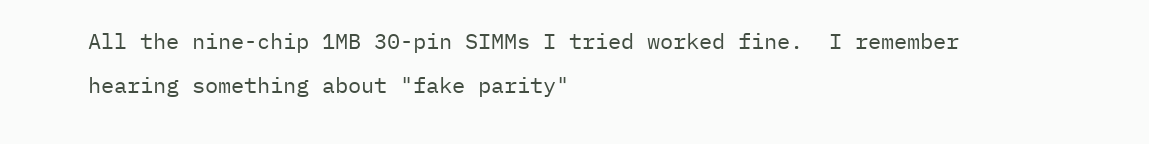All the nine-chip 1MB 30-pin SIMMs I tried worked fine.  I remember
hearing something about "fake parity"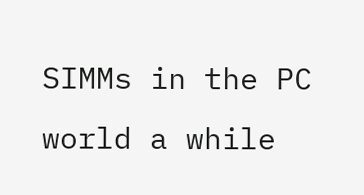SIMMs in the PC world a while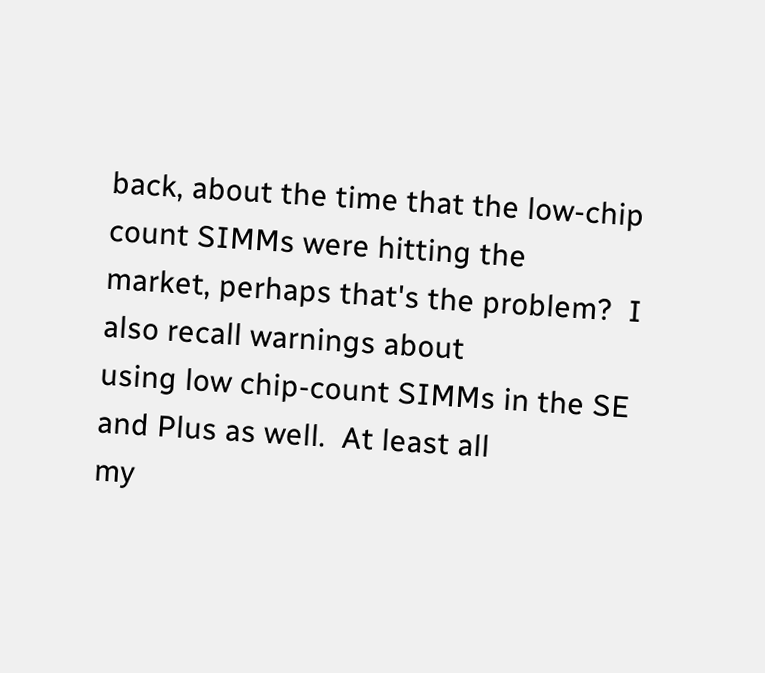back, about the time that the low-chip count SIMMs were hitting the
market, perhaps that's the problem?  I also recall warnings about
using low chip-count SIMMs in the SE and Plus as well.  At least all
my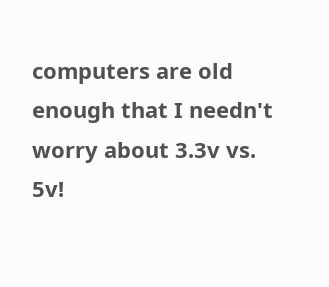computers are old enough that I needn't worry about 3.3v vs. 5v!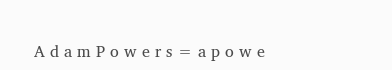A d a m P o w e r s = a p o w e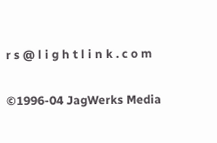r s @ l i g h t l i n k . c o m

©1996-04 JagWerks Media